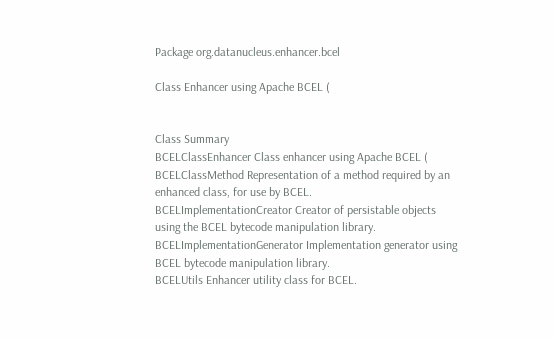Package org.datanucleus.enhancer.bcel

Class Enhancer using Apache BCEL (


Class Summary
BCELClassEnhancer Class enhancer using Apache BCEL (
BCELClassMethod Representation of a method required by an enhanced class, for use by BCEL.
BCELImplementationCreator Creator of persistable objects using the BCEL bytecode manipulation library.
BCELImplementationGenerator Implementation generator using BCEL bytecode manipulation library.
BCELUtils Enhancer utility class for BCEL.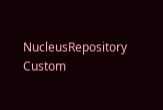NucleusRepository Custom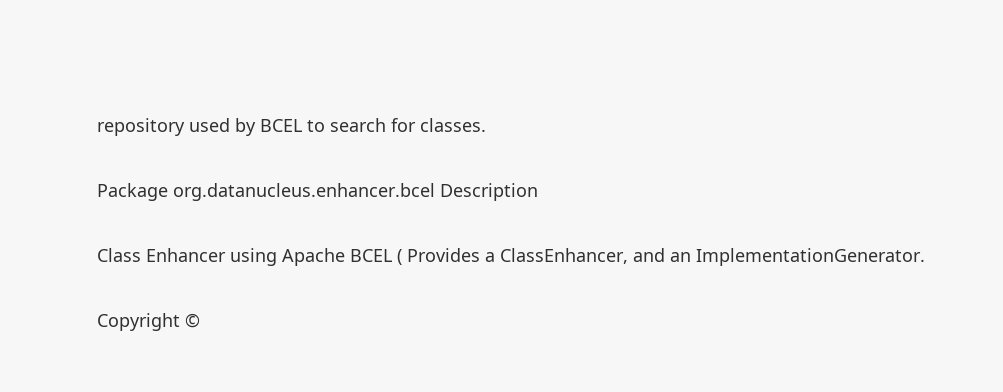repository used by BCEL to search for classes.

Package org.datanucleus.enhancer.bcel Description

Class Enhancer using Apache BCEL ( Provides a ClassEnhancer, and an ImplementationGenerator.

Copyright ©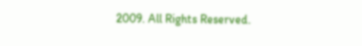2009. All Rights Reserved.